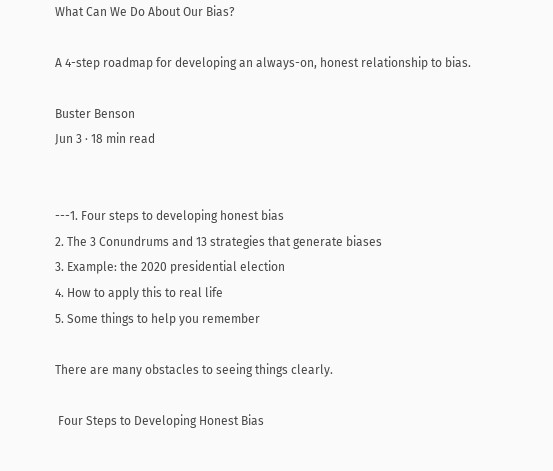What Can We Do About Our Bias?

A 4-step roadmap for developing an always-on, honest relationship to bias.

Buster Benson
Jun 3 · 18 min read


---1. Four steps to developing honest bias
2. The 3 Conundrums and 13 strategies that generate biases
3. Example: the 2020 presidential election
4. How to apply this to real life
5. Some things to help you remember

There are many obstacles to seeing things clearly.

 Four Steps to Developing Honest Bias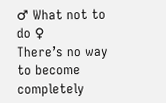♂ What not to do ♀
There’s no way to become completely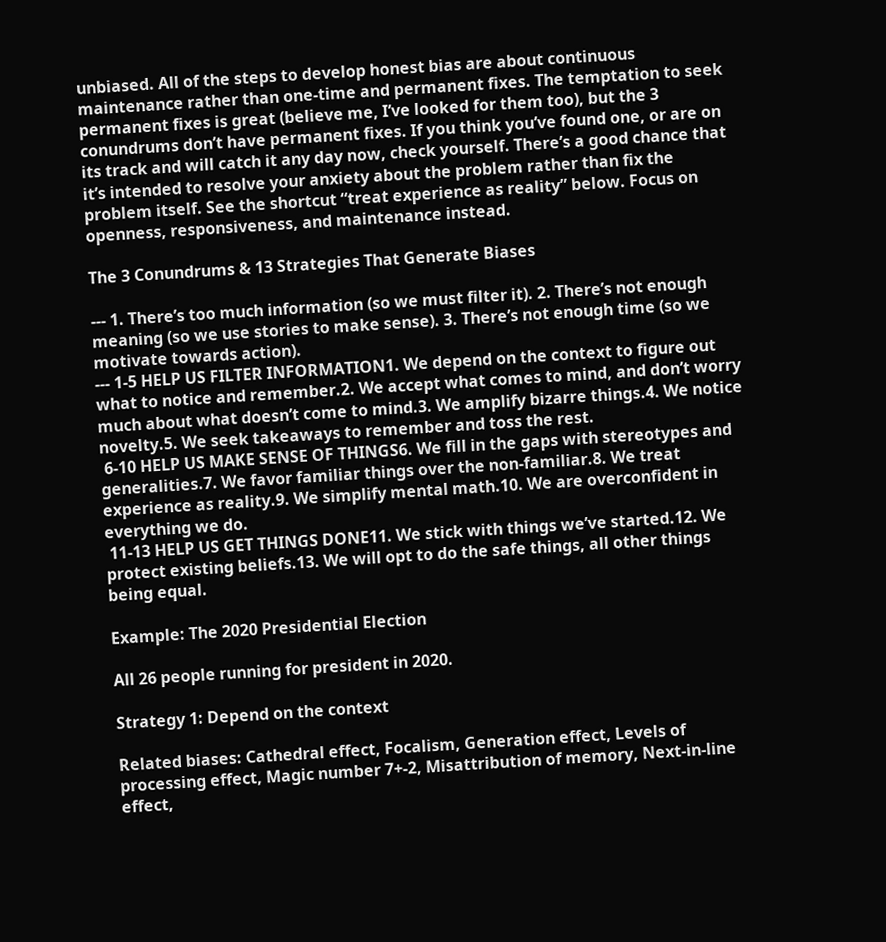unbiased. All of the steps to develop honest bias are about continuous maintenance rather than one-time and permanent fixes. The temptation to seek permanent fixes is great (believe me, I’ve looked for them too), but the 3 conundrums don’t have permanent fixes. If you think you’ve found one, or are on its track and will catch it any day now, check yourself. There’s a good chance that it’s intended to resolve your anxiety about the problem rather than fix the problem itself. See the shortcut “treat experience as reality” below. Focus on openness, responsiveness, and maintenance instead.

The 3 Conundrums & 13 Strategies That Generate Biases

--- 1. There’s too much information (so we must filter it). 2. There’s not enough meaning (so we use stories to make sense). 3. There’s not enough time (so we motivate towards action).
--- 1-5 HELP US FILTER INFORMATION1. We depend on the context to figure out what to notice and remember.2. We accept what comes to mind, and don’t worry much about what doesn’t come to mind.3. We amplify bizarre things.4. We notice novelty.5. We seek takeaways to remember and toss the rest.
 6-10 HELP US MAKE SENSE OF THINGS6. We fill in the gaps with stereotypes and generalities.7. We favor familiar things over the non-familiar.8. We treat experience as reality.9. We simplify mental math.10. We are overconfident in everything we do.
 11-13 HELP US GET THINGS DONE11. We stick with things we’ve started.12. We protect existing beliefs.13. We will opt to do the safe things, all other things being equal.

Example: The 2020 Presidential Election

All 26 people running for president in 2020.

Strategy 1: Depend on the context

Related biases: Cathedral effect, Focalism, Generation effect, Levels of processing effect, Magic number 7+-2, Misattribution of memory, Next-in-line effect,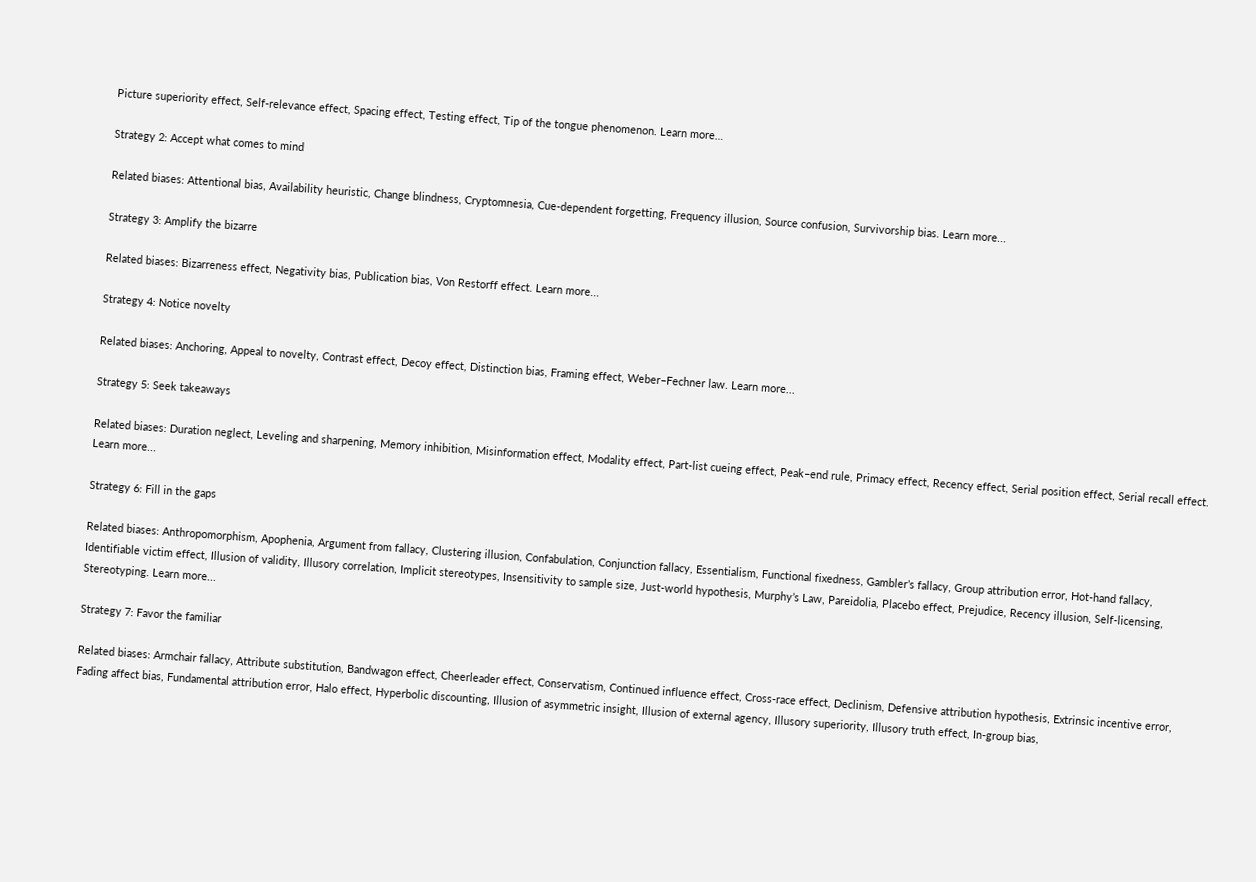Picture superiority effect, Self-relevance effect, Spacing effect, Testing effect, Tip of the tongue phenomenon. Learn more…

Strategy 2: Accept what comes to mind

Related biases: Attentional bias, Availability heuristic, Change blindness, Cryptomnesia, Cue-dependent forgetting, Frequency illusion, Source confusion, Survivorship bias. Learn more...

Strategy 3: Amplify the bizarre

Related biases: Bizarreness effect, Negativity bias, Publication bias, Von Restorff effect. Learn more...

Strategy 4: Notice novelty

Related biases: Anchoring, Appeal to novelty, Contrast effect, Decoy effect, Distinction bias, Framing effect, Weber–Fechner law. Learn more...

Strategy 5: Seek takeaways

Related biases: Duration neglect, Leveling and sharpening, Memory inhibition, Misinformation effect, Modality effect, Part-list cueing effect, Peak–end rule, Primacy effect, Recency effect, Serial position effect, Serial recall effect. Learn more...

Strategy 6: Fill in the gaps

Related biases: Anthropomorphism, Apophenia, Argument from fallacy, Clustering illusion, Confabulation, Conjunction fallacy, Essentialism, Functional fixedness, Gambler’s fallacy, Group attribution error, Hot-hand fallacy, Identifiable victim effect, Illusion of validity, Illusory correlation, Implicit stereotypes, Insensitivity to sample size, Just-world hypothesis, Murphy’s Law, Pareidolia, Placebo effect, Prejudice, Recency illusion, Self-licensing, Stereotyping. Learn more...

Strategy 7: Favor the familiar

Related biases: Armchair fallacy, Attribute substitution, Bandwagon effect, Cheerleader effect, Conservatism, Continued influence effect, Cross-race effect, Declinism, Defensive attribution hypothesis, Extrinsic incentive error, Fading affect bias, Fundamental attribution error, Halo effect, Hyperbolic discounting, Illusion of asymmetric insight, Illusion of external agency, Illusory superiority, Illusory truth effect, In-group bias,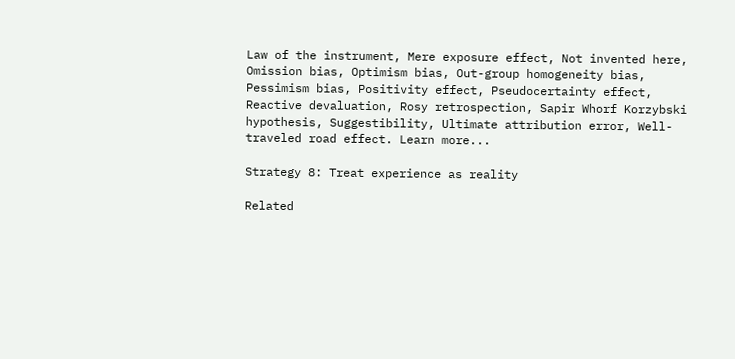Law of the instrument, Mere exposure effect, Not invented here, Omission bias, Optimism bias, Out-group homogeneity bias, Pessimism bias, Positivity effect, Pseudocertainty effect, Reactive devaluation, Rosy retrospection, Sapir Whorf Korzybski hypothesis, Suggestibility, Ultimate attribution error, Well-traveled road effect. Learn more...

Strategy 8: Treat experience as reality

Related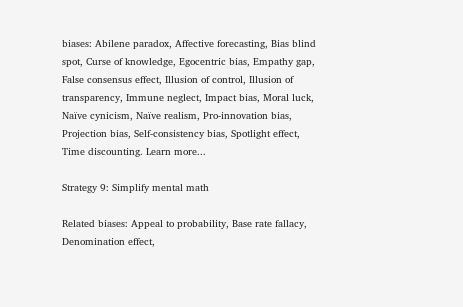biases: Abilene paradox, Affective forecasting, Bias blind spot, Curse of knowledge, Egocentric bias, Empathy gap, False consensus effect, Illusion of control, Illusion of transparency, Immune neglect, Impact bias, Moral luck, Naïve cynicism, Naïve realism, Pro-innovation bias, Projection bias, Self-consistency bias, Spotlight effect, Time discounting. Learn more...

Strategy 9: Simplify mental math

Related biases: Appeal to probability, Base rate fallacy, Denomination effect,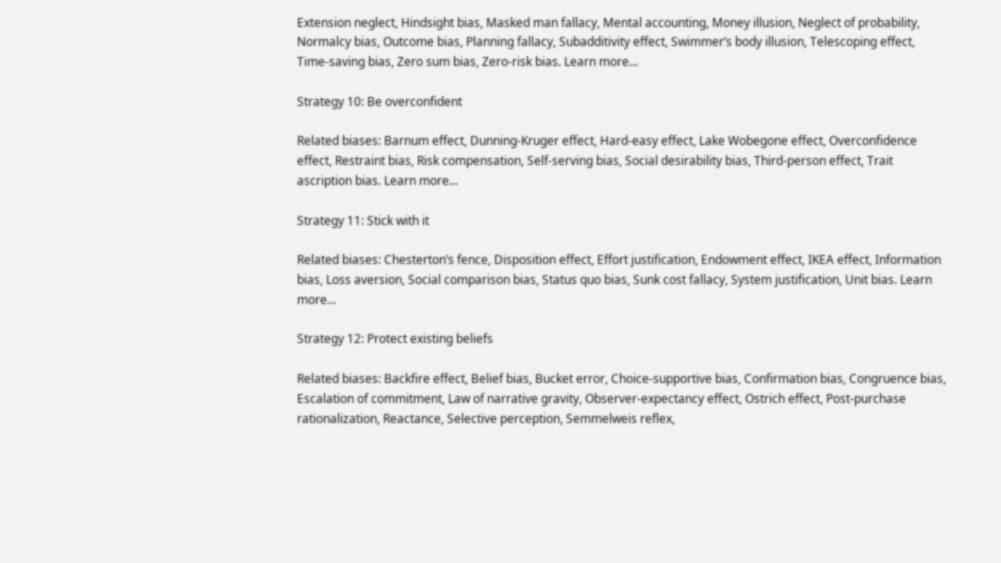Extension neglect, Hindsight bias, Masked man fallacy, Mental accounting, Money illusion, Neglect of probability, Normalcy bias, Outcome bias, Planning fallacy, Subadditivity effect, Swimmer’s body illusion, Telescoping effect, Time-saving bias, Zero sum bias, Zero-risk bias. Learn more...

Strategy 10: Be overconfident

Related biases: Barnum effect, Dunning-Kruger effect, Hard-easy effect, Lake Wobegone effect, Overconfidence effect, Restraint bias, Risk compensation, Self-serving bias, Social desirability bias, Third-person effect, Trait ascription bias. Learn more...

Strategy 11: Stick with it

Related biases: Chesterton’s fence, Disposition effect, Effort justification, Endowment effect, IKEA effect, Information bias, Loss aversion, Social comparison bias, Status quo bias, Sunk cost fallacy, System justification, Unit bias. Learn more...

Strategy 12: Protect existing beliefs

Related biases: Backfire effect, Belief bias, Bucket error, Choice-supportive bias, Confirmation bias, Congruence bias, Escalation of commitment, Law of narrative gravity, Observer-expectancy effect, Ostrich effect, Post-purchase rationalization, Reactance, Selective perception, Semmelweis reflex,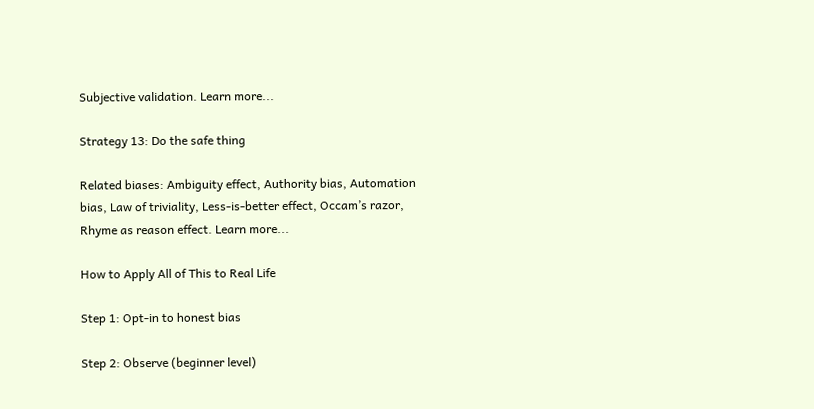Subjective validation. Learn more...

Strategy 13: Do the safe thing

Related biases: Ambiguity effect, Authority bias, Automation bias, Law of triviality, Less-is-better effect, Occam’s razor, Rhyme as reason effect. Learn more...

How to Apply All of This to Real Life

Step 1: Opt-in to honest bias

Step 2: Observe (beginner level)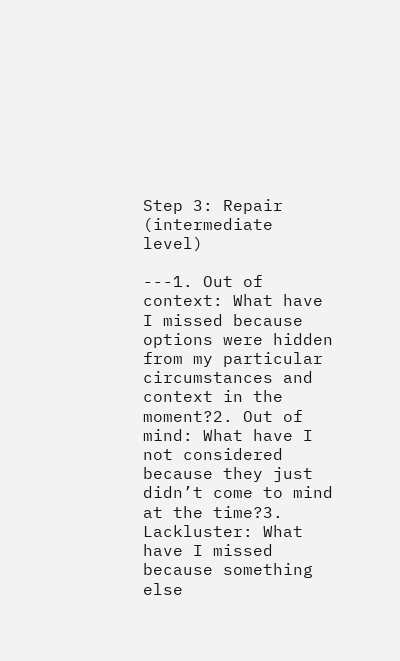Step 3: Repair (intermediate level)

---1. Out of context: What have I missed because options were hidden from my particular circumstances and context in the moment?2. Out of mind: What have I not considered because they just didn’t come to mind at the time?3. Lackluster: What have I missed because something else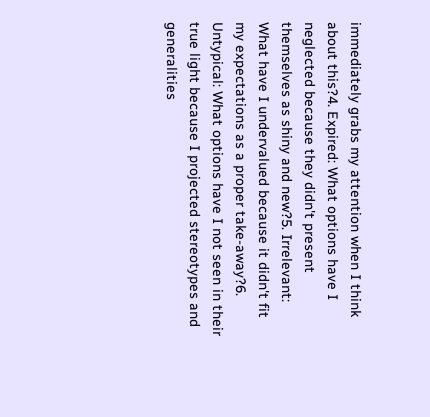immediately grabs my attention when I think about this?4. Expired: What options have I neglected because they didn't present themselves as shiny and new?5. Irrelevant: What have I undervalued because it didn't fit my expectations as a proper take-away?6. Untypical: What options have I not seen in their true light because I projected stereotypes and generalities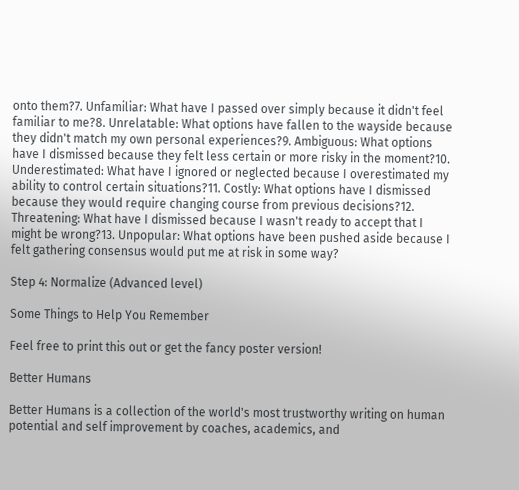onto them?7. Unfamiliar: What have I passed over simply because it didn't feel familiar to me?8. Unrelatable: What options have fallen to the wayside because they didn't match my own personal experiences?9. Ambiguous: What options have I dismissed because they felt less certain or more risky in the moment?10. Underestimated: What have I ignored or neglected because I overestimated my ability to control certain situations?11. Costly: What options have I dismissed because they would require changing course from previous decisions?12. Threatening: What have I dismissed because I wasn't ready to accept that I might be wrong?13. Unpopular: What options have been pushed aside because I felt gathering consensus would put me at risk in some way?

Step 4: Normalize (Advanced level)

Some Things to Help You Remember

Feel free to print this out or get the fancy poster version!

Better Humans

Better Humans is a collection of the world's most trustworthy writing on human potential and self improvement by coaches, academics, and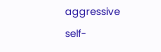aggressive self-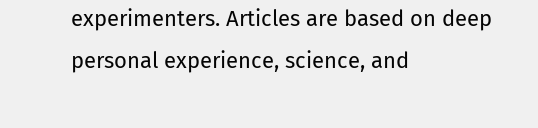experimenters. Articles are based on deep personal experience, science, and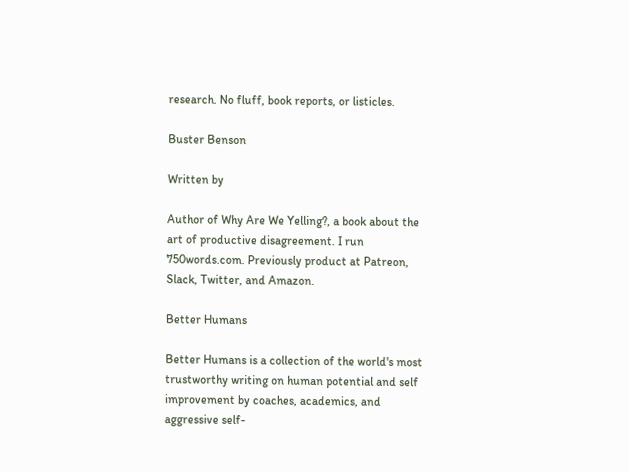research. No fluff, book reports, or listicles.

Buster Benson

Written by

Author of Why Are We Yelling?, a book about the art of productive disagreement. I run 750words.com. Previously product at Patreon, Slack, Twitter, and Amazon.

Better Humans

Better Humans is a collection of the world's most trustworthy writing on human potential and self improvement by coaches, academics, and aggressive self-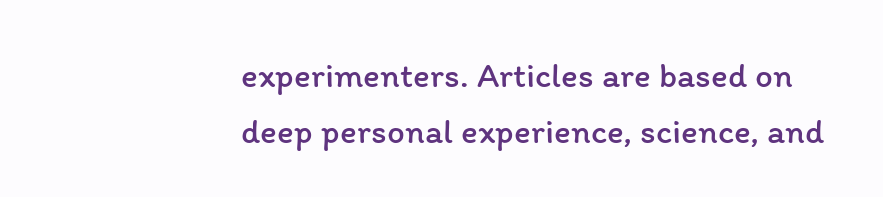experimenters. Articles are based on deep personal experience, science, and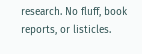research. No fluff, book reports, or listicles.